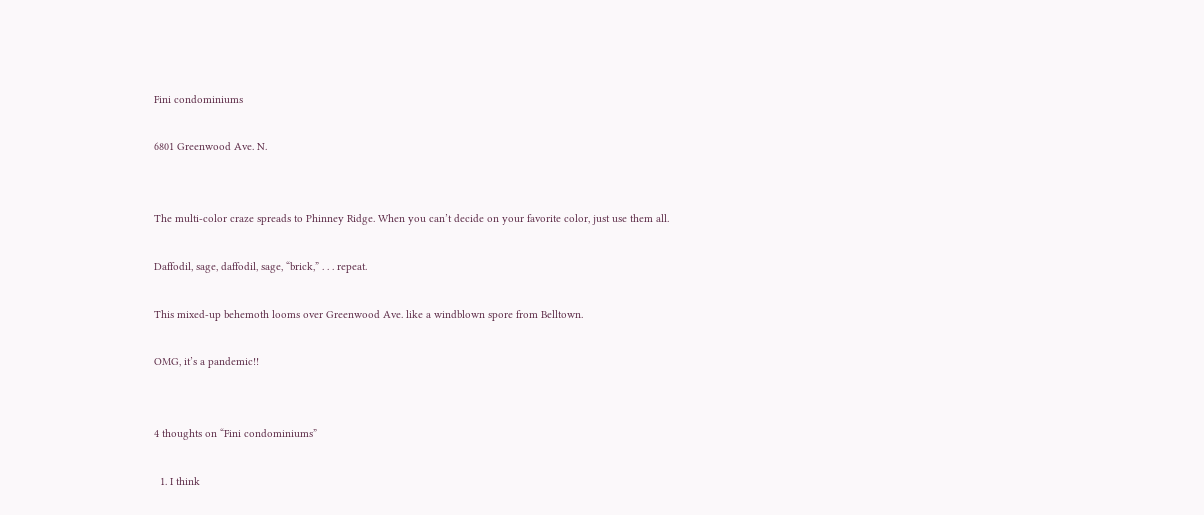Fini condominiums

6801 Greenwood Ave. N.


The multi-color craze spreads to Phinney Ridge. When you can’t decide on your favorite color, just use them all.

Daffodil, sage, daffodil, sage, “brick,” . . . repeat.

This mixed-up behemoth looms over Greenwood Ave. like a windblown spore from Belltown.

OMG, it’s a pandemic!!


4 thoughts on “Fini condominiums”

  1. I think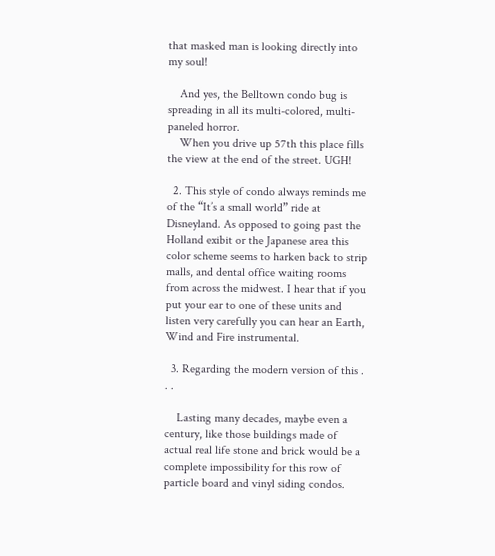that masked man is looking directly into my soul!

    And yes, the Belltown condo bug is spreading in all its multi-colored, multi-paneled horror.
    When you drive up 57th this place fills the view at the end of the street. UGH!

  2. This style of condo always reminds me of the “It’s a small world” ride at Disneyland. As opposed to going past the Holland exibit or the Japanese area this color scheme seems to harken back to strip malls, and dental office waiting rooms from across the midwest. I hear that if you put your ear to one of these units and listen very carefully you can hear an Earth, Wind and Fire instrumental.

  3. Regarding the modern version of this . . .

    Lasting many decades, maybe even a century, like those buildings made of actual real life stone and brick would be a complete impossibility for this row of particle board and vinyl siding condos.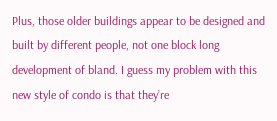Plus, those older buildings appear to be designed and built by different people, not one block long development of bland. I guess my problem with this new style of condo is that they’re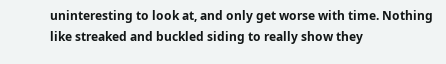uninteresting to look at, and only get worse with time. Nothing like streaked and buckled siding to really show they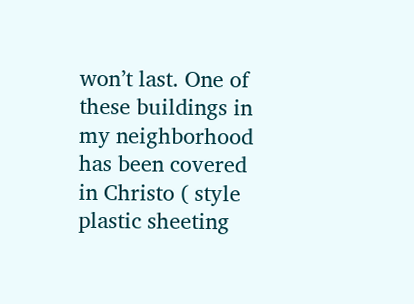won’t last. One of these buildings in my neighborhood has been covered in Christo ( style plastic sheeting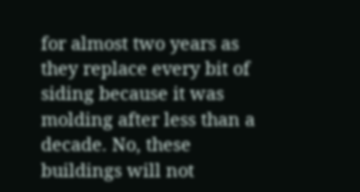for almost two years as they replace every bit of siding because it was molding after less than a decade. No, these buildings will not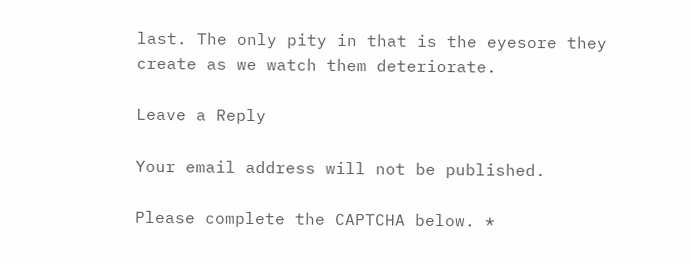last. The only pity in that is the eyesore they create as we watch them deteriorate.

Leave a Reply

Your email address will not be published.

Please complete the CAPTCHA below. *